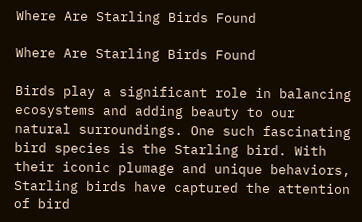Where Are Starling Birds Found

Where Are Starling Birds Found

Birds play a significant role in balancing ecosystems and adding beauty to our natural surroundings. One such fascinating bird species is the Starling bird. With their iconic plumage and unique behaviors, Starling birds have captured the attention of bird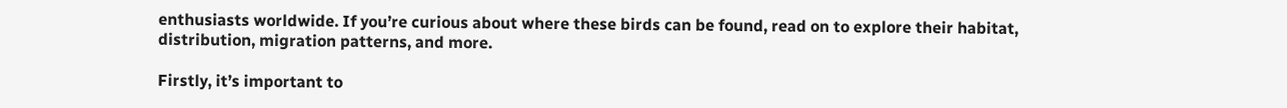enthusiasts worldwide. If you’re curious about where these birds can be found, read on to explore their habitat, distribution, migration patterns, and more.

Firstly, it’s important to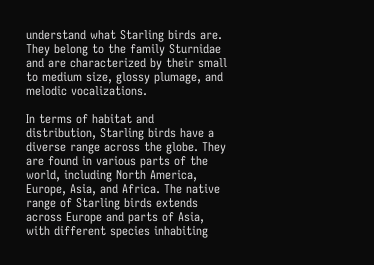understand what Starling birds are. They belong to the family Sturnidae and are characterized by their small to medium size, glossy plumage, and melodic vocalizations.

In terms of habitat and distribution, Starling birds have a diverse range across the globe. They are found in various parts of the world, including North America, Europe, Asia, and Africa. The native range of Starling birds extends across Europe and parts of Asia, with different species inhabiting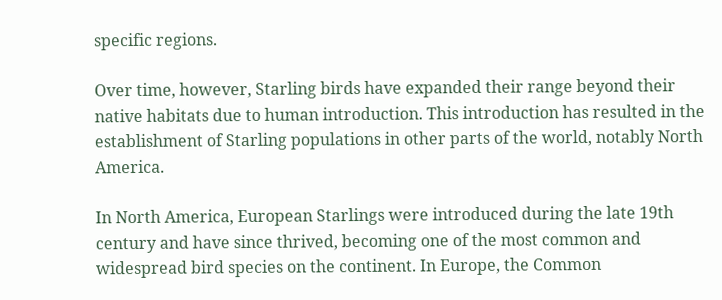specific regions.

Over time, however, Starling birds have expanded their range beyond their native habitats due to human introduction. This introduction has resulted in the establishment of Starling populations in other parts of the world, notably North America.

In North America, European Starlings were introduced during the late 19th century and have since thrived, becoming one of the most common and widespread bird species on the continent. In Europe, the Common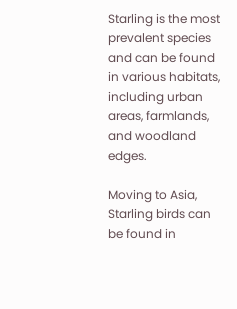Starling is the most prevalent species and can be found in various habitats, including urban areas, farmlands, and woodland edges.

Moving to Asia, Starling birds can be found in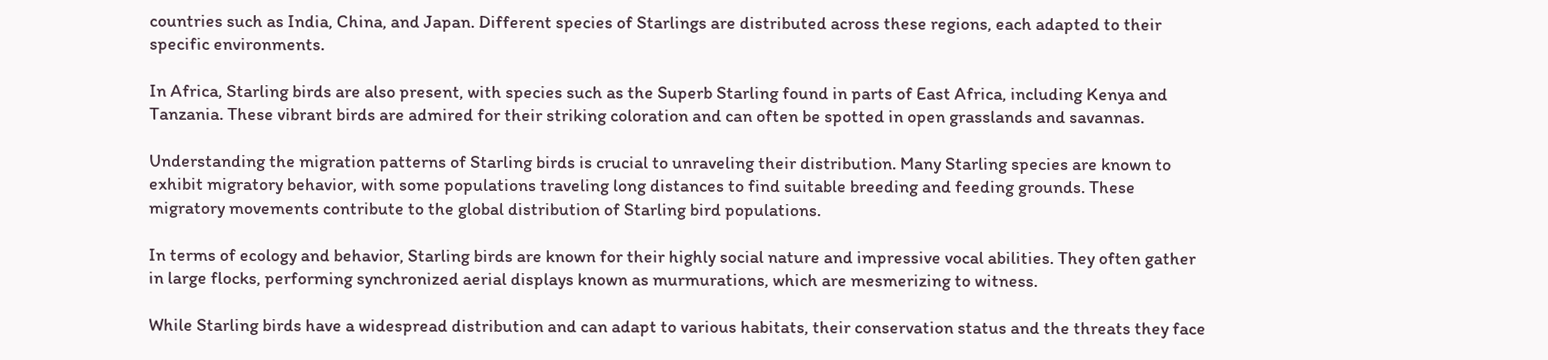countries such as India, China, and Japan. Different species of Starlings are distributed across these regions, each adapted to their specific environments.

In Africa, Starling birds are also present, with species such as the Superb Starling found in parts of East Africa, including Kenya and Tanzania. These vibrant birds are admired for their striking coloration and can often be spotted in open grasslands and savannas.

Understanding the migration patterns of Starling birds is crucial to unraveling their distribution. Many Starling species are known to exhibit migratory behavior, with some populations traveling long distances to find suitable breeding and feeding grounds. These migratory movements contribute to the global distribution of Starling bird populations.

In terms of ecology and behavior, Starling birds are known for their highly social nature and impressive vocal abilities. They often gather in large flocks, performing synchronized aerial displays known as murmurations, which are mesmerizing to witness.

While Starling birds have a widespread distribution and can adapt to various habitats, their conservation status and the threats they face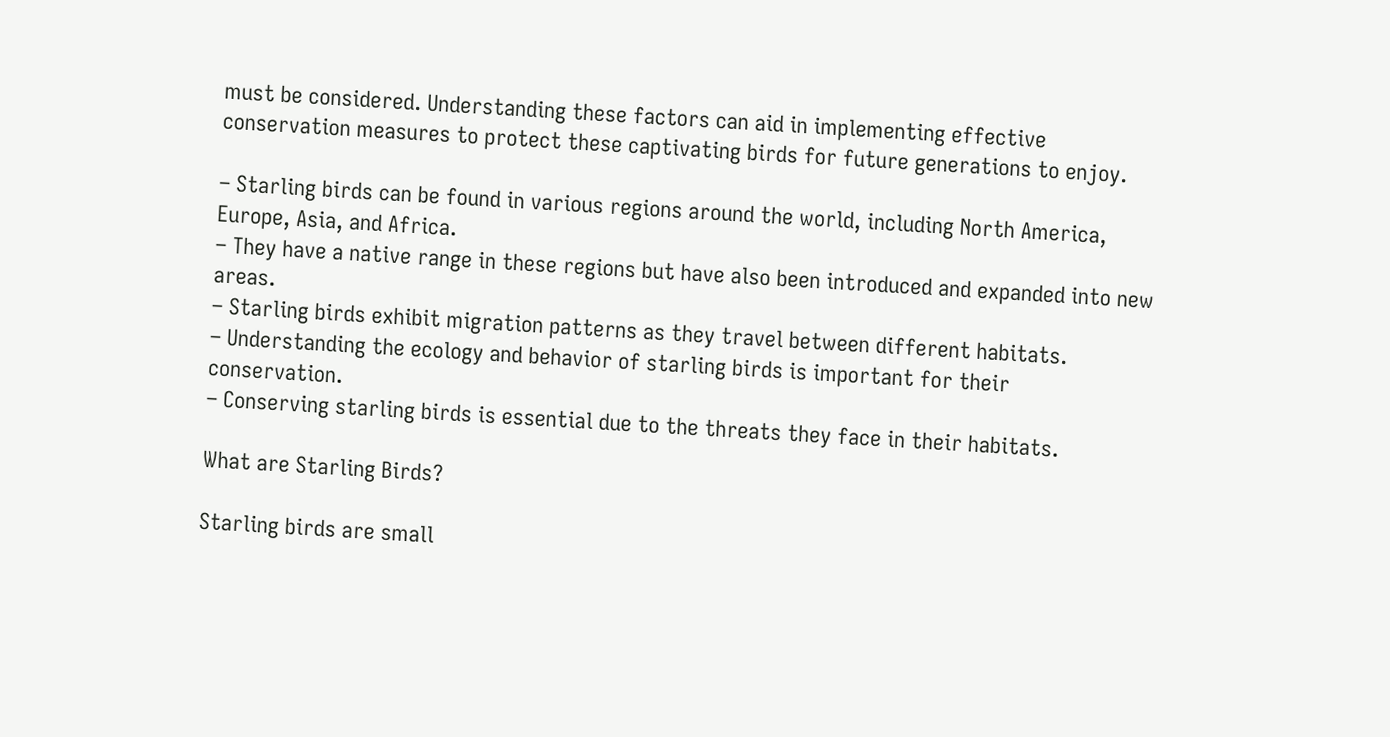must be considered. Understanding these factors can aid in implementing effective conservation measures to protect these captivating birds for future generations to enjoy.

– Starling birds can be found in various regions around the world, including North America, Europe, Asia, and Africa.
– They have a native range in these regions but have also been introduced and expanded into new areas.
– Starling birds exhibit migration patterns as they travel between different habitats.
– Understanding the ecology and behavior of starling birds is important for their conservation.
– Conserving starling birds is essential due to the threats they face in their habitats.

What are Starling Birds?

Starling birds are small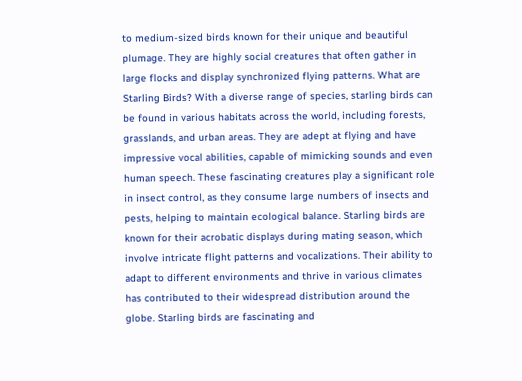to medium-sized birds known for their unique and beautiful plumage. They are highly social creatures that often gather in large flocks and display synchronized flying patterns. What are Starling Birds? With a diverse range of species, starling birds can be found in various habitats across the world, including forests, grasslands, and urban areas. They are adept at flying and have impressive vocal abilities, capable of mimicking sounds and even human speech. These fascinating creatures play a significant role in insect control, as they consume large numbers of insects and pests, helping to maintain ecological balance. Starling birds are known for their acrobatic displays during mating season, which involve intricate flight patterns and vocalizations. Their ability to adapt to different environments and thrive in various climates has contributed to their widespread distribution around the globe. Starling birds are fascinating and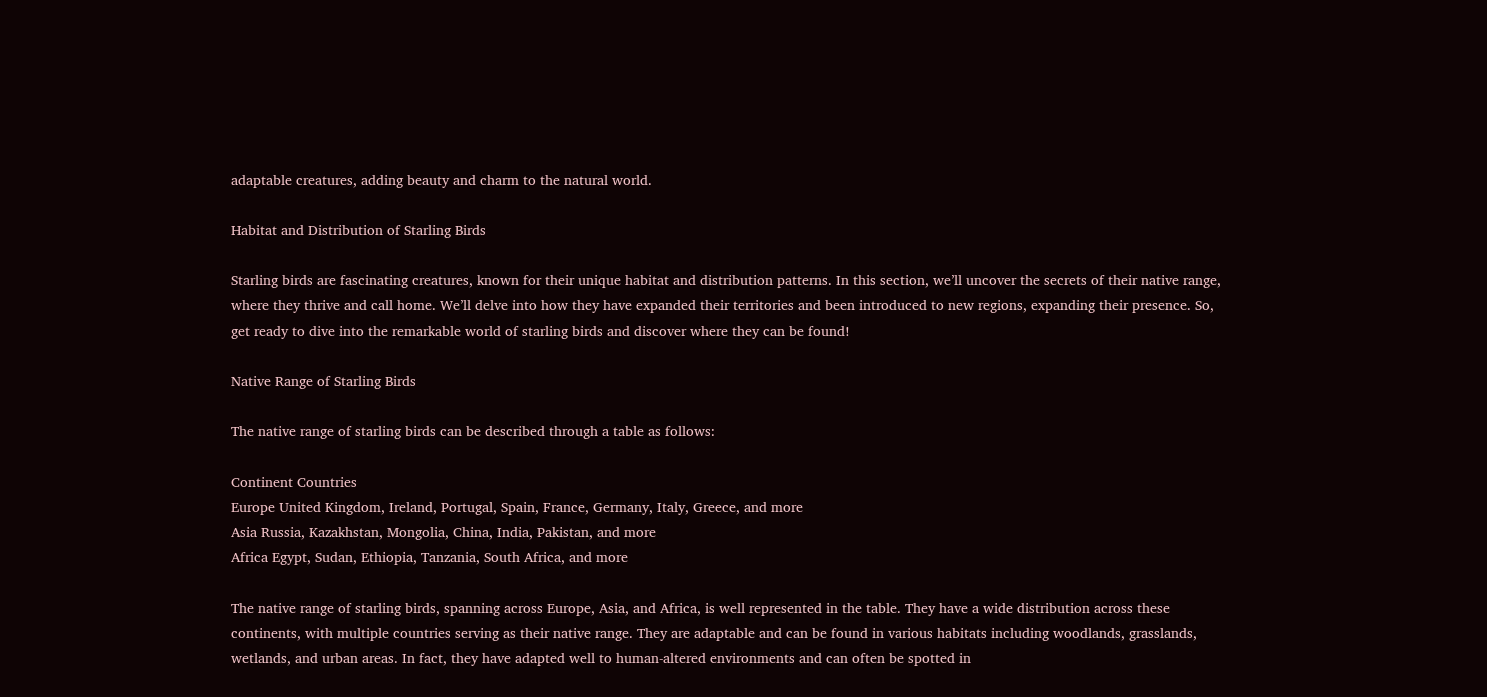adaptable creatures, adding beauty and charm to the natural world.

Habitat and Distribution of Starling Birds

Starling birds are fascinating creatures, known for their unique habitat and distribution patterns. In this section, we’ll uncover the secrets of their native range, where they thrive and call home. We’ll delve into how they have expanded their territories and been introduced to new regions, expanding their presence. So, get ready to dive into the remarkable world of starling birds and discover where they can be found!

Native Range of Starling Birds

The native range of starling birds can be described through a table as follows:

Continent Countries
Europe United Kingdom, Ireland, Portugal, Spain, France, Germany, Italy, Greece, and more
Asia Russia, Kazakhstan, Mongolia, China, India, Pakistan, and more
Africa Egypt, Sudan, Ethiopia, Tanzania, South Africa, and more

The native range of starling birds, spanning across Europe, Asia, and Africa, is well represented in the table. They have a wide distribution across these continents, with multiple countries serving as their native range. They are adaptable and can be found in various habitats including woodlands, grasslands, wetlands, and urban areas. In fact, they have adapted well to human-altered environments and can often be spotted in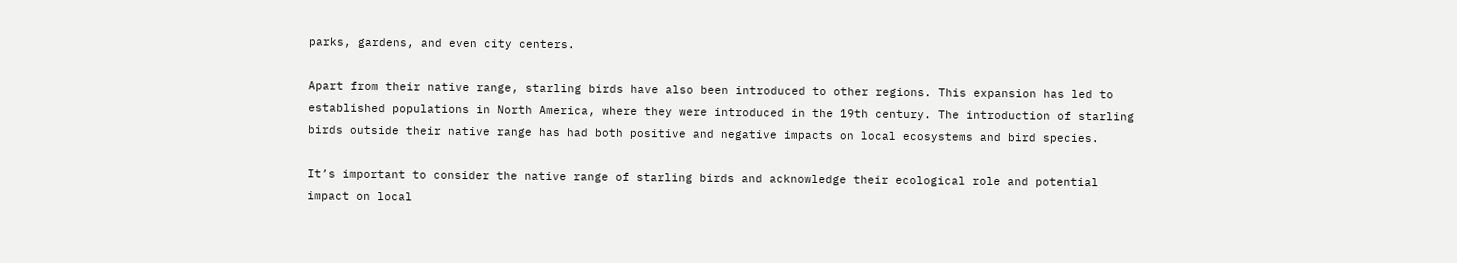parks, gardens, and even city centers.

Apart from their native range, starling birds have also been introduced to other regions. This expansion has led to established populations in North America, where they were introduced in the 19th century. The introduction of starling birds outside their native range has had both positive and negative impacts on local ecosystems and bird species.

It’s important to consider the native range of starling birds and acknowledge their ecological role and potential impact on local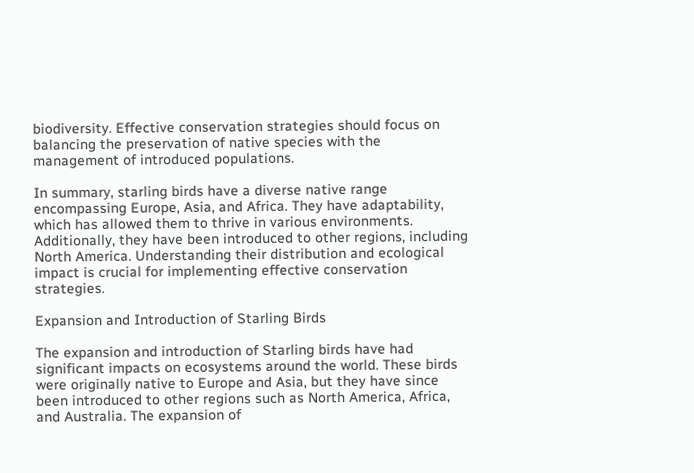biodiversity. Effective conservation strategies should focus on balancing the preservation of native species with the management of introduced populations.

In summary, starling birds have a diverse native range encompassing Europe, Asia, and Africa. They have adaptability, which has allowed them to thrive in various environments. Additionally, they have been introduced to other regions, including North America. Understanding their distribution and ecological impact is crucial for implementing effective conservation strategies.

Expansion and Introduction of Starling Birds

The expansion and introduction of Starling birds have had significant impacts on ecosystems around the world. These birds were originally native to Europe and Asia, but they have since been introduced to other regions such as North America, Africa, and Australia. The expansion of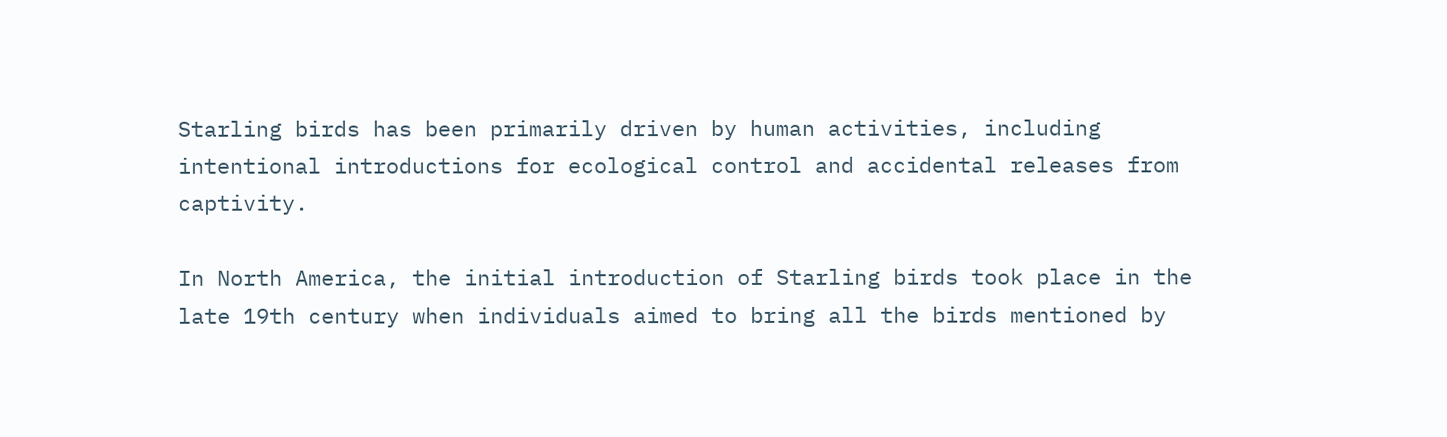Starling birds has been primarily driven by human activities, including intentional introductions for ecological control and accidental releases from captivity.

In North America, the initial introduction of Starling birds took place in the late 19th century when individuals aimed to bring all the birds mentioned by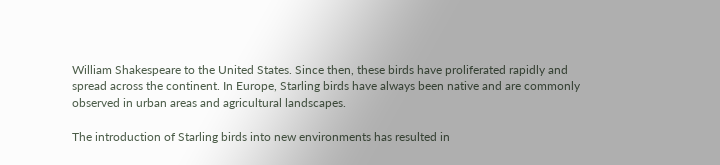William Shakespeare to the United States. Since then, these birds have proliferated rapidly and spread across the continent. In Europe, Starling birds have always been native and are commonly observed in urban areas and agricultural landscapes.

The introduction of Starling birds into new environments has resulted in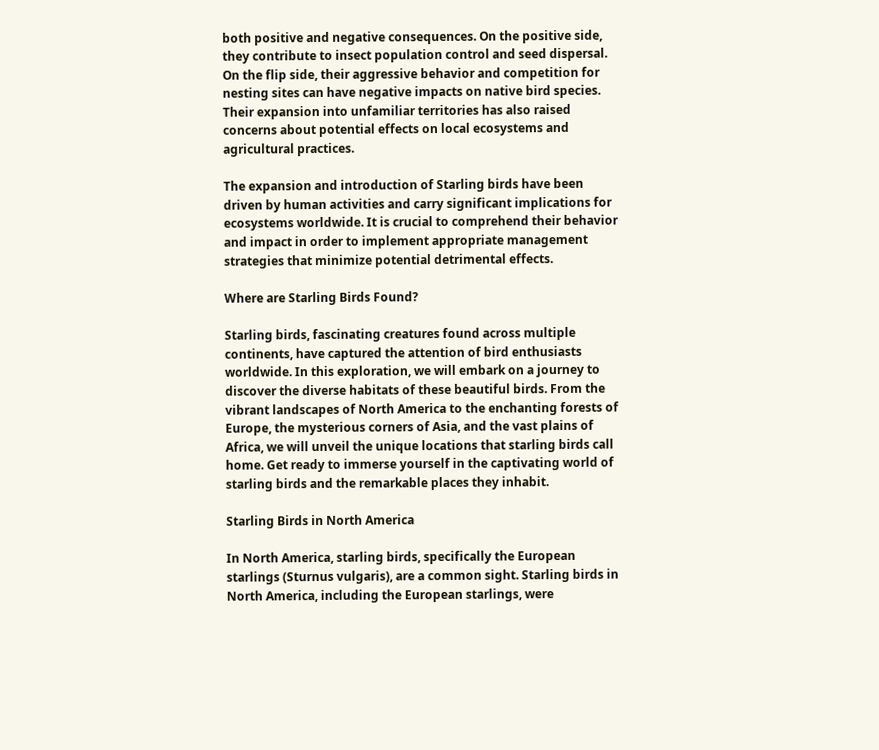both positive and negative consequences. On the positive side, they contribute to insect population control and seed dispersal. On the flip side, their aggressive behavior and competition for nesting sites can have negative impacts on native bird species. Their expansion into unfamiliar territories has also raised concerns about potential effects on local ecosystems and agricultural practices.

The expansion and introduction of Starling birds have been driven by human activities and carry significant implications for ecosystems worldwide. It is crucial to comprehend their behavior and impact in order to implement appropriate management strategies that minimize potential detrimental effects.

Where are Starling Birds Found?

Starling birds, fascinating creatures found across multiple continents, have captured the attention of bird enthusiasts worldwide. In this exploration, we will embark on a journey to discover the diverse habitats of these beautiful birds. From the vibrant landscapes of North America to the enchanting forests of Europe, the mysterious corners of Asia, and the vast plains of Africa, we will unveil the unique locations that starling birds call home. Get ready to immerse yourself in the captivating world of starling birds and the remarkable places they inhabit.

Starling Birds in North America

In North America, starling birds, specifically the European starlings (Sturnus vulgaris), are a common sight. Starling birds in North America, including the European starlings, were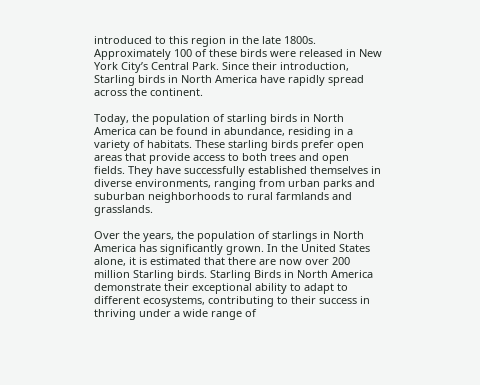introduced to this region in the late 1800s. Approximately 100 of these birds were released in New York City’s Central Park. Since their introduction, Starling birds in North America have rapidly spread across the continent.

Today, the population of starling birds in North America can be found in abundance, residing in a variety of habitats. These starling birds prefer open areas that provide access to both trees and open fields. They have successfully established themselves in diverse environments, ranging from urban parks and suburban neighborhoods to rural farmlands and grasslands.

Over the years, the population of starlings in North America has significantly grown. In the United States alone, it is estimated that there are now over 200 million Starling birds. Starling Birds in North America demonstrate their exceptional ability to adapt to different ecosystems, contributing to their success in thriving under a wide range of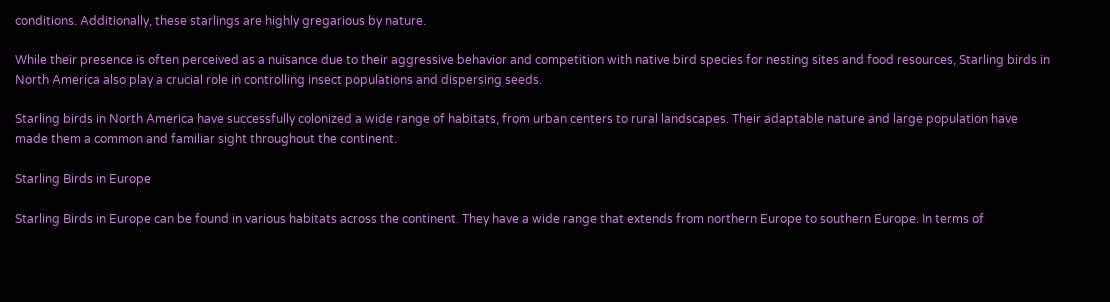conditions. Additionally, these starlings are highly gregarious by nature.

While their presence is often perceived as a nuisance due to their aggressive behavior and competition with native bird species for nesting sites and food resources, Starling birds in North America also play a crucial role in controlling insect populations and dispersing seeds.

Starling birds in North America have successfully colonized a wide range of habitats, from urban centers to rural landscapes. Their adaptable nature and large population have made them a common and familiar sight throughout the continent.

Starling Birds in Europe

Starling Birds in Europe can be found in various habitats across the continent. They have a wide range that extends from northern Europe to southern Europe. In terms of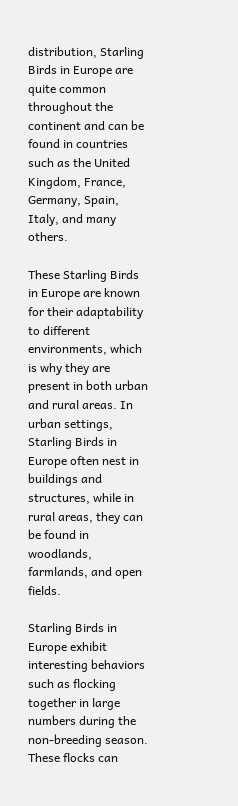distribution, Starling Birds in Europe are quite common throughout the continent and can be found in countries such as the United Kingdom, France, Germany, Spain, Italy, and many others.

These Starling Birds in Europe are known for their adaptability to different environments, which is why they are present in both urban and rural areas. In urban settings, Starling Birds in Europe often nest in buildings and structures, while in rural areas, they can be found in woodlands, farmlands, and open fields.

Starling Birds in Europe exhibit interesting behaviors such as flocking together in large numbers during the non-breeding season. These flocks can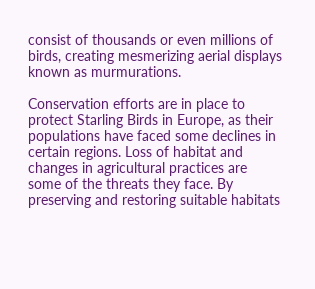consist of thousands or even millions of birds, creating mesmerizing aerial displays known as murmurations.

Conservation efforts are in place to protect Starling Birds in Europe, as their populations have faced some declines in certain regions. Loss of habitat and changes in agricultural practices are some of the threats they face. By preserving and restoring suitable habitats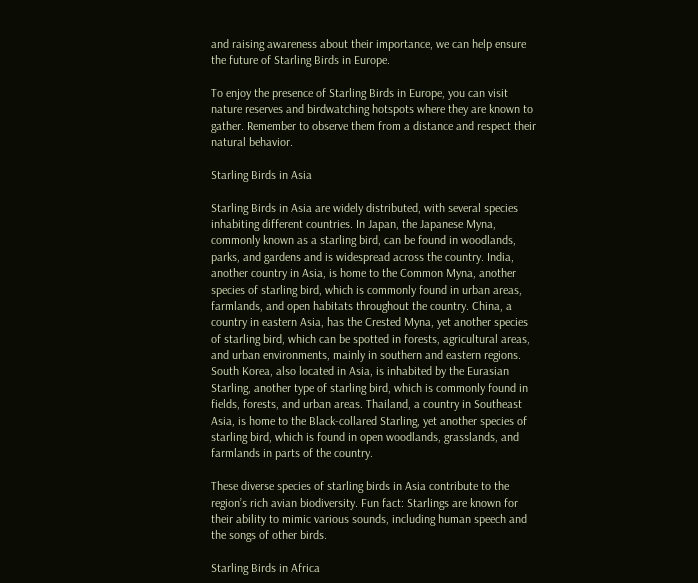and raising awareness about their importance, we can help ensure the future of Starling Birds in Europe.

To enjoy the presence of Starling Birds in Europe, you can visit nature reserves and birdwatching hotspots where they are known to gather. Remember to observe them from a distance and respect their natural behavior.

Starling Birds in Asia

Starling Birds in Asia are widely distributed, with several species inhabiting different countries. In Japan, the Japanese Myna, commonly known as a starling bird, can be found in woodlands, parks, and gardens and is widespread across the country. India, another country in Asia, is home to the Common Myna, another species of starling bird, which is commonly found in urban areas, farmlands, and open habitats throughout the country. China, a country in eastern Asia, has the Crested Myna, yet another species of starling bird, which can be spotted in forests, agricultural areas, and urban environments, mainly in southern and eastern regions. South Korea, also located in Asia, is inhabited by the Eurasian Starling, another type of starling bird, which is commonly found in fields, forests, and urban areas. Thailand, a country in Southeast Asia, is home to the Black-collared Starling, yet another species of starling bird, which is found in open woodlands, grasslands, and farmlands in parts of the country.

These diverse species of starling birds in Asia contribute to the region’s rich avian biodiversity. Fun fact: Starlings are known for their ability to mimic various sounds, including human speech and the songs of other birds.

Starling Birds in Africa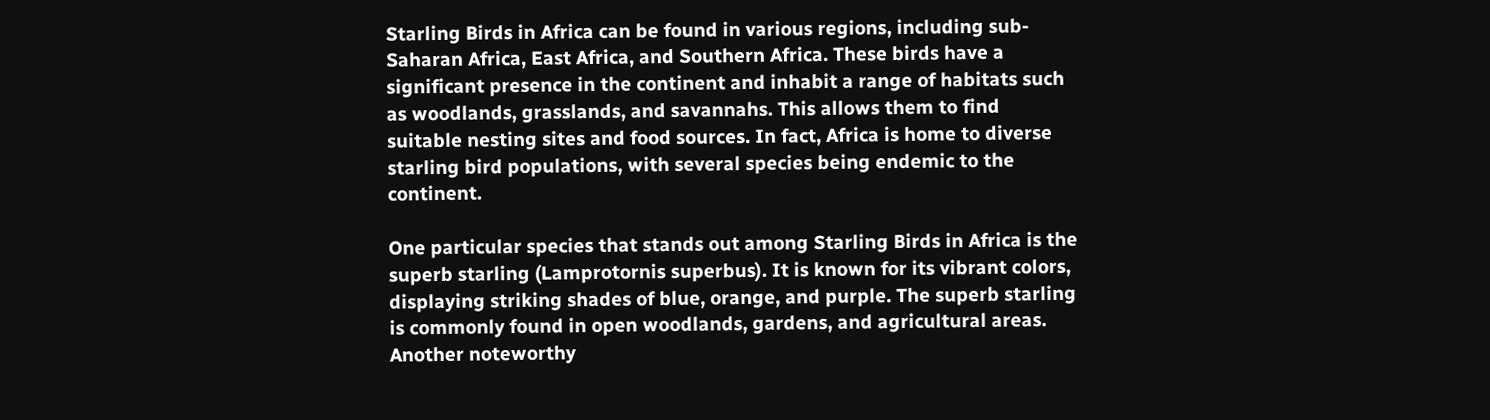Starling Birds in Africa can be found in various regions, including sub-Saharan Africa, East Africa, and Southern Africa. These birds have a significant presence in the continent and inhabit a range of habitats such as woodlands, grasslands, and savannahs. This allows them to find suitable nesting sites and food sources. In fact, Africa is home to diverse starling bird populations, with several species being endemic to the continent.

One particular species that stands out among Starling Birds in Africa is the superb starling (Lamprotornis superbus). It is known for its vibrant colors, displaying striking shades of blue, orange, and purple. The superb starling is commonly found in open woodlands, gardens, and agricultural areas. Another noteworthy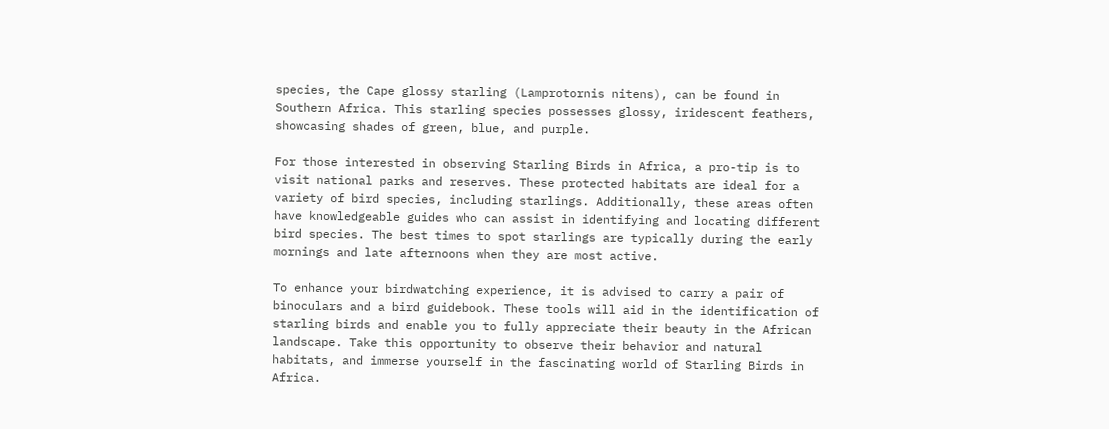species, the Cape glossy starling (Lamprotornis nitens), can be found in Southern Africa. This starling species possesses glossy, iridescent feathers, showcasing shades of green, blue, and purple.

For those interested in observing Starling Birds in Africa, a pro-tip is to visit national parks and reserves. These protected habitats are ideal for a variety of bird species, including starlings. Additionally, these areas often have knowledgeable guides who can assist in identifying and locating different bird species. The best times to spot starlings are typically during the early mornings and late afternoons when they are most active.

To enhance your birdwatching experience, it is advised to carry a pair of binoculars and a bird guidebook. These tools will aid in the identification of starling birds and enable you to fully appreciate their beauty in the African landscape. Take this opportunity to observe their behavior and natural habitats, and immerse yourself in the fascinating world of Starling Birds in Africa.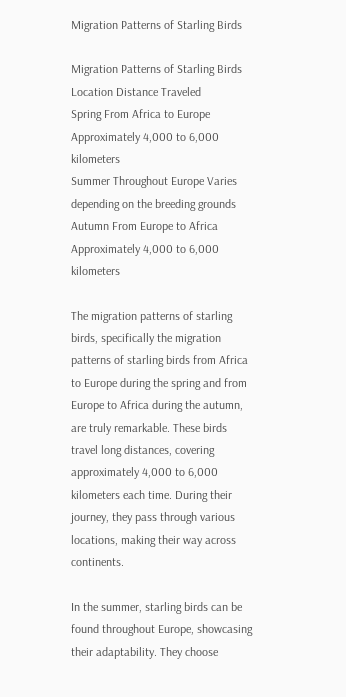Migration Patterns of Starling Birds

Migration Patterns of Starling Birds Location Distance Traveled
Spring From Africa to Europe Approximately 4,000 to 6,000 kilometers
Summer Throughout Europe Varies depending on the breeding grounds
Autumn From Europe to Africa Approximately 4,000 to 6,000 kilometers

The migration patterns of starling birds, specifically the migration patterns of starling birds from Africa to Europe during the spring and from Europe to Africa during the autumn, are truly remarkable. These birds travel long distances, covering approximately 4,000 to 6,000 kilometers each time. During their journey, they pass through various locations, making their way across continents.

In the summer, starling birds can be found throughout Europe, showcasing their adaptability. They choose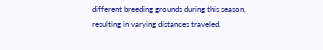different breeding grounds during this season, resulting in varying distances traveled.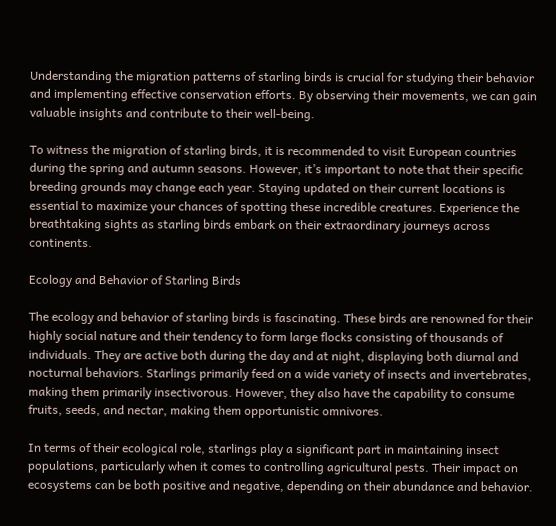Understanding the migration patterns of starling birds is crucial for studying their behavior and implementing effective conservation efforts. By observing their movements, we can gain valuable insights and contribute to their well-being.

To witness the migration of starling birds, it is recommended to visit European countries during the spring and autumn seasons. However, it’s important to note that their specific breeding grounds may change each year. Staying updated on their current locations is essential to maximize your chances of spotting these incredible creatures. Experience the breathtaking sights as starling birds embark on their extraordinary journeys across continents.

Ecology and Behavior of Starling Birds

The ecology and behavior of starling birds is fascinating. These birds are renowned for their highly social nature and their tendency to form large flocks consisting of thousands of individuals. They are active both during the day and at night, displaying both diurnal and nocturnal behaviors. Starlings primarily feed on a wide variety of insects and invertebrates, making them primarily insectivorous. However, they also have the capability to consume fruits, seeds, and nectar, making them opportunistic omnivores.

In terms of their ecological role, starlings play a significant part in maintaining insect populations, particularly when it comes to controlling agricultural pests. Their impact on ecosystems can be both positive and negative, depending on their abundance and behavior.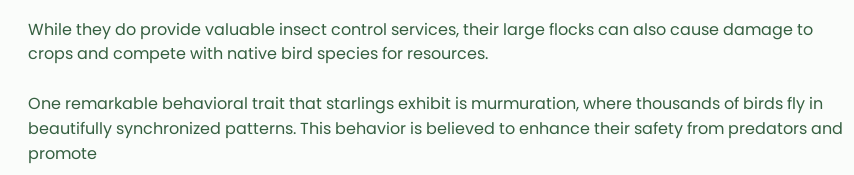While they do provide valuable insect control services, their large flocks can also cause damage to crops and compete with native bird species for resources.

One remarkable behavioral trait that starlings exhibit is murmuration, where thousands of birds fly in beautifully synchronized patterns. This behavior is believed to enhance their safety from predators and promote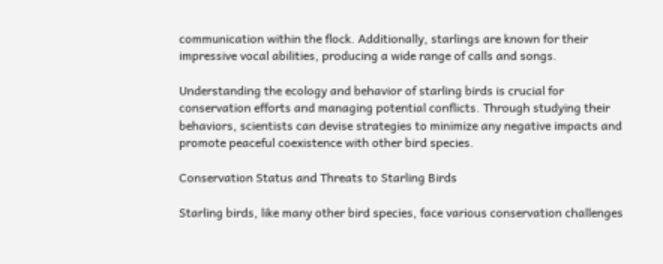communication within the flock. Additionally, starlings are known for their impressive vocal abilities, producing a wide range of calls and songs.

Understanding the ecology and behavior of starling birds is crucial for conservation efforts and managing potential conflicts. Through studying their behaviors, scientists can devise strategies to minimize any negative impacts and promote peaceful coexistence with other bird species.

Conservation Status and Threats to Starling Birds

Starling birds, like many other bird species, face various conservation challenges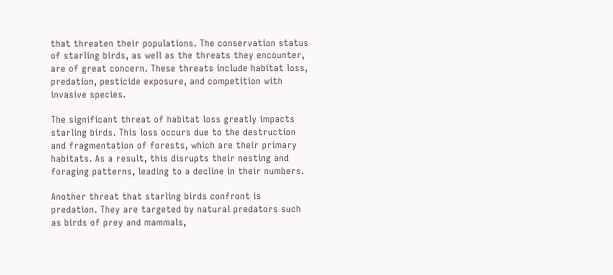that threaten their populations. The conservation status of starling birds, as well as the threats they encounter, are of great concern. These threats include habitat loss, predation, pesticide exposure, and competition with invasive species.

The significant threat of habitat loss greatly impacts starling birds. This loss occurs due to the destruction and fragmentation of forests, which are their primary habitats. As a result, this disrupts their nesting and foraging patterns, leading to a decline in their numbers.

Another threat that starling birds confront is predation. They are targeted by natural predators such as birds of prey and mammals,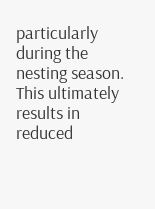particularly during the nesting season. This ultimately results in reduced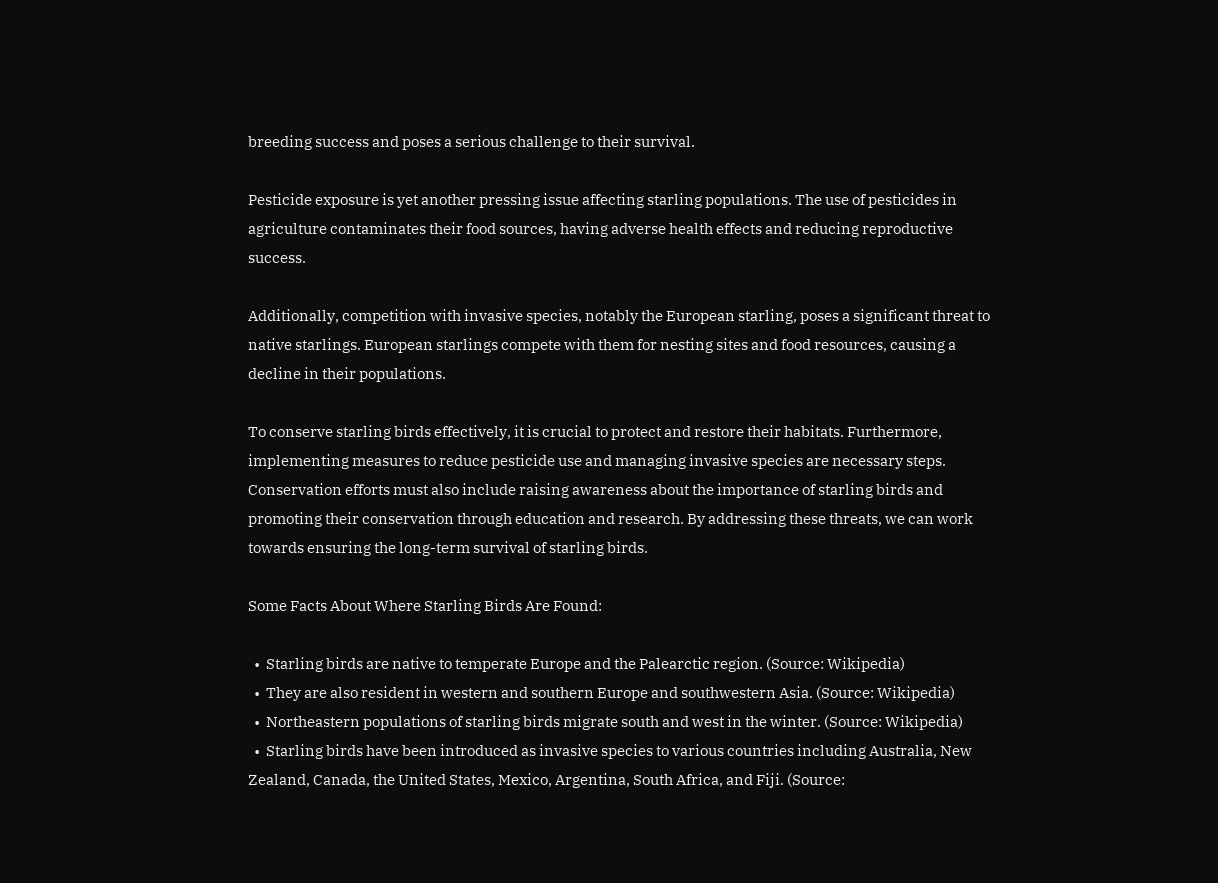breeding success and poses a serious challenge to their survival.

Pesticide exposure is yet another pressing issue affecting starling populations. The use of pesticides in agriculture contaminates their food sources, having adverse health effects and reducing reproductive success.

Additionally, competition with invasive species, notably the European starling, poses a significant threat to native starlings. European starlings compete with them for nesting sites and food resources, causing a decline in their populations.

To conserve starling birds effectively, it is crucial to protect and restore their habitats. Furthermore, implementing measures to reduce pesticide use and managing invasive species are necessary steps. Conservation efforts must also include raising awareness about the importance of starling birds and promoting their conservation through education and research. By addressing these threats, we can work towards ensuring the long-term survival of starling birds.

Some Facts About Where Starling Birds Are Found:

  •  Starling birds are native to temperate Europe and the Palearctic region. (Source: Wikipedia)
  •  They are also resident in western and southern Europe and southwestern Asia. (Source: Wikipedia)
  •  Northeastern populations of starling birds migrate south and west in the winter. (Source: Wikipedia)
  •  Starling birds have been introduced as invasive species to various countries including Australia, New Zealand, Canada, the United States, Mexico, Argentina, South Africa, and Fiji. (Source: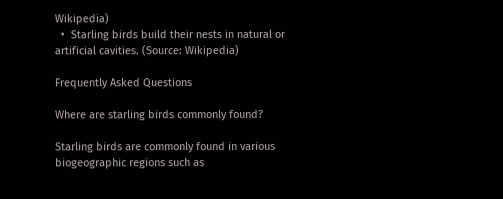Wikipedia)
  •  Starling birds build their nests in natural or artificial cavities. (Source: Wikipedia)

Frequently Asked Questions

Where are starling birds commonly found?

Starling birds are commonly found in various biogeographic regions such as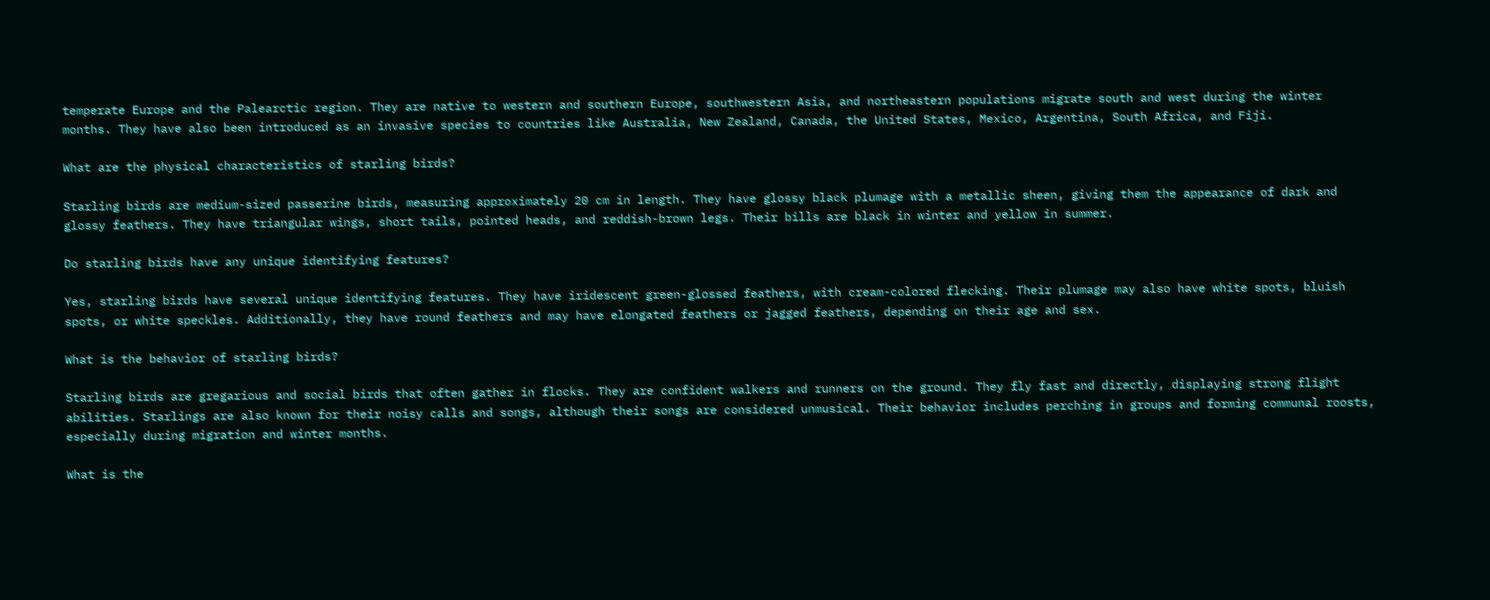temperate Europe and the Palearctic region. They are native to western and southern Europe, southwestern Asia, and northeastern populations migrate south and west during the winter months. They have also been introduced as an invasive species to countries like Australia, New Zealand, Canada, the United States, Mexico, Argentina, South Africa, and Fiji.

What are the physical characteristics of starling birds?

Starling birds are medium-sized passerine birds, measuring approximately 20 cm in length. They have glossy black plumage with a metallic sheen, giving them the appearance of dark and glossy feathers. They have triangular wings, short tails, pointed heads, and reddish-brown legs. Their bills are black in winter and yellow in summer.

Do starling birds have any unique identifying features?

Yes, starling birds have several unique identifying features. They have iridescent green-glossed feathers, with cream-colored flecking. Their plumage may also have white spots, bluish spots, or white speckles. Additionally, they have round feathers and may have elongated feathers or jagged feathers, depending on their age and sex.

What is the behavior of starling birds?

Starling birds are gregarious and social birds that often gather in flocks. They are confident walkers and runners on the ground. They fly fast and directly, displaying strong flight abilities. Starlings are also known for their noisy calls and songs, although their songs are considered unmusical. Their behavior includes perching in groups and forming communal roosts, especially during migration and winter months.

What is the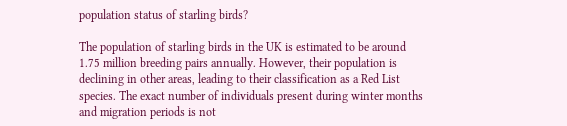population status of starling birds?

The population of starling birds in the UK is estimated to be around 1.75 million breeding pairs annually. However, their population is declining in other areas, leading to their classification as a Red List species. The exact number of individuals present during winter months and migration periods is not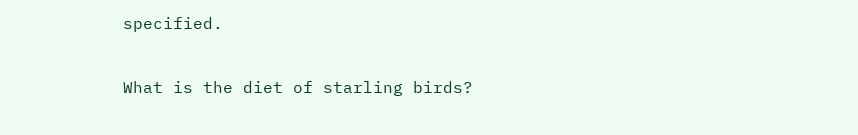specified.

What is the diet of starling birds?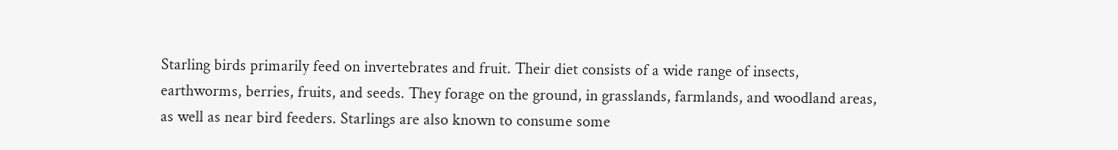Starling birds primarily feed on invertebrates and fruit. Their diet consists of a wide range of insects, earthworms, berries, fruits, and seeds. They forage on the ground, in grasslands, farmlands, and woodland areas, as well as near bird feeders. Starlings are also known to consume some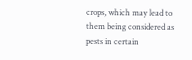crops, which may lead to them being considered as pests in certain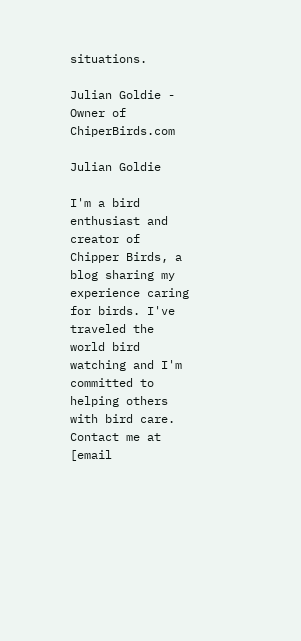situations.

Julian Goldie - Owner of ChiperBirds.com

Julian Goldie

I'm a bird enthusiast and creator of Chipper Birds, a blog sharing my experience caring for birds. I've traveled the world bird watching and I'm committed to helping others with bird care. Contact me at [email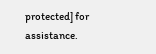protected] for assistance.